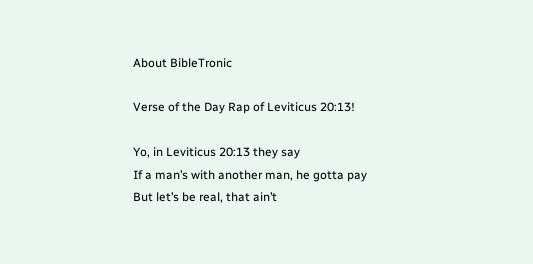About BibleTronic

Verse of the Day Rap of Leviticus 20:13!

Yo, in Leviticus 20:13 they say
If a man’s with another man, he gotta pay
But let’s be real, that ain’t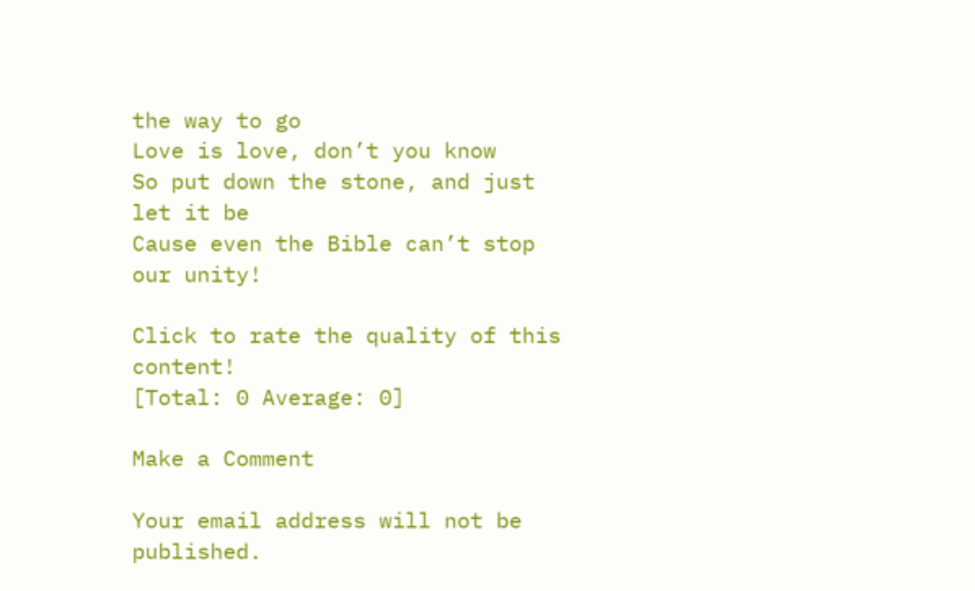the way to go
Love is love, don’t you know
So put down the stone, and just let it be
Cause even the Bible can’t stop our unity!

Click to rate the quality of this content!
[Total: 0 Average: 0]

Make a Comment

Your email address will not be published.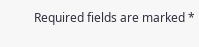Required fields are marked *